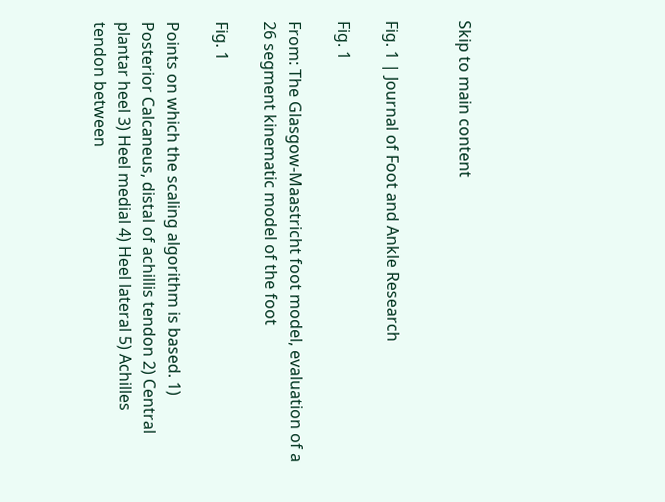Skip to main content


Fig. 1 | Journal of Foot and Ankle Research

Fig. 1

From: The Glasgow-Maastricht foot model, evaluation of a 26 segment kinematic model of the foot

Fig. 1

Points on which the scaling algorithm is based. 1) Posterior Calcaneus, distal of achillis tendon 2) Central plantar heel 3) Heel medial 4) Heel lateral 5) Achilles tendon between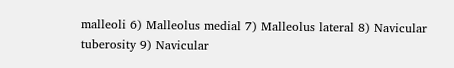malleoli 6) Malleolus medial 7) Malleolus lateral 8) Navicular tuberosity 9) Navicular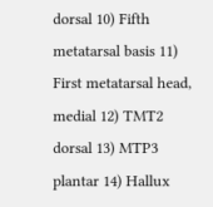dorsal 10) Fifth metatarsal basis 11) First metatarsal head, medial 12) TMT2 dorsal 13) MTP3 plantar 14) Hallux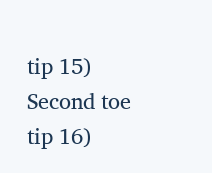tip 15) Second toe tip 16)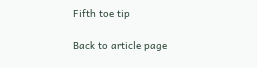Fifth toe tip

Back to article page